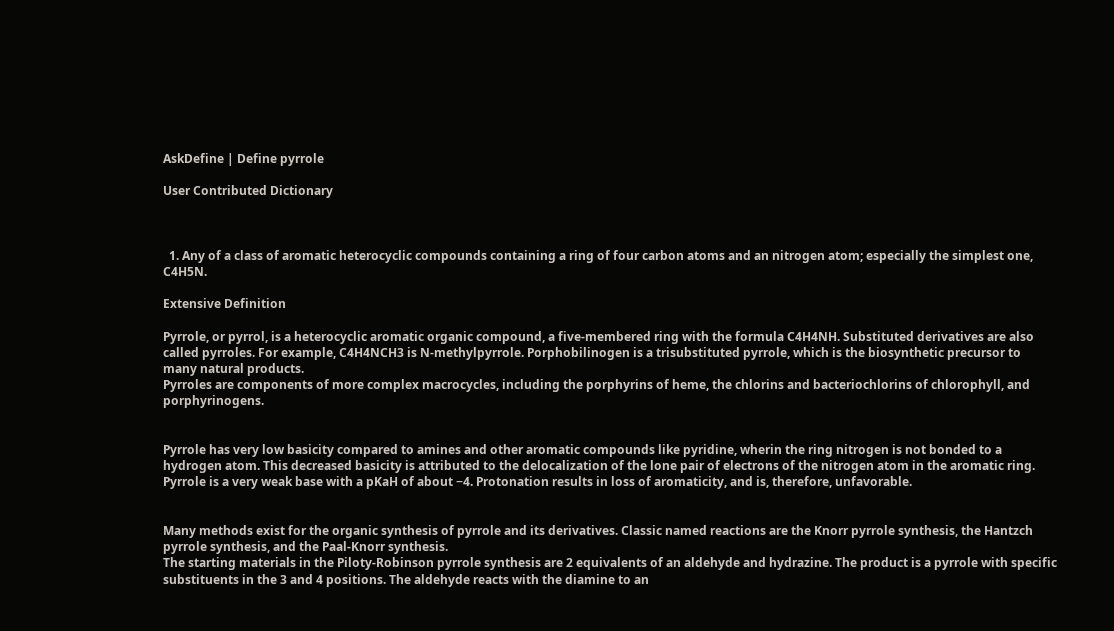AskDefine | Define pyrrole

User Contributed Dictionary



  1. Any of a class of aromatic heterocyclic compounds containing a ring of four carbon atoms and an nitrogen atom; especially the simplest one, C4H5N.

Extensive Definition

Pyrrole, or pyrrol, is a heterocyclic aromatic organic compound, a five-membered ring with the formula C4H4NH. Substituted derivatives are also called pyrroles. For example, C4H4NCH3 is N-methylpyrrole. Porphobilinogen is a trisubstituted pyrrole, which is the biosynthetic precursor to many natural products.
Pyrroles are components of more complex macrocycles, including the porphyrins of heme, the chlorins and bacteriochlorins of chlorophyll, and porphyrinogens.


Pyrrole has very low basicity compared to amines and other aromatic compounds like pyridine, wherin the ring nitrogen is not bonded to a hydrogen atom. This decreased basicity is attributed to the delocalization of the lone pair of electrons of the nitrogen atom in the aromatic ring. Pyrrole is a very weak base with a pKaH of about −4. Protonation results in loss of aromaticity, and is, therefore, unfavorable.


Many methods exist for the organic synthesis of pyrrole and its derivatives. Classic named reactions are the Knorr pyrrole synthesis, the Hantzch pyrrole synthesis, and the Paal-Knorr synthesis.
The starting materials in the Piloty-Robinson pyrrole synthesis are 2 equivalents of an aldehyde and hydrazine. The product is a pyrrole with specific substituents in the 3 and 4 positions. The aldehyde reacts with the diamine to an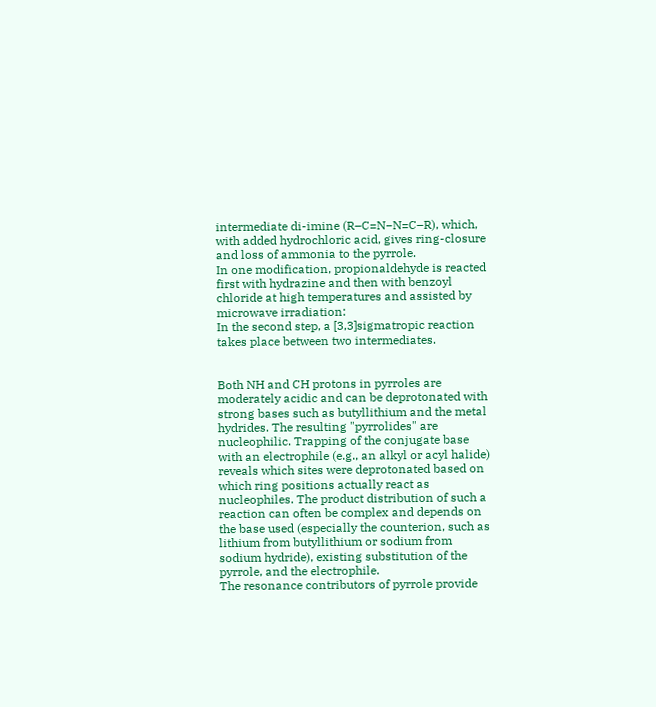intermediate di-imine (R–C=N−N=C–R), which, with added hydrochloric acid, gives ring-closure and loss of ammonia to the pyrrole.
In one modification, propionaldehyde is reacted first with hydrazine and then with benzoyl chloride at high temperatures and assisted by microwave irradiation:
In the second step, a [3,3]sigmatropic reaction takes place between two intermediates.


Both NH and CH protons in pyrroles are moderately acidic and can be deprotonated with strong bases such as butyllithium and the metal hydrides. The resulting "pyrrolides" are nucleophilic. Trapping of the conjugate base with an electrophile (e.g., an alkyl or acyl halide) reveals which sites were deprotonated based on which ring positions actually react as nucleophiles. The product distribution of such a reaction can often be complex and depends on the base used (especially the counterion, such as lithium from butyllithium or sodium from sodium hydride), existing substitution of the pyrrole, and the electrophile.
The resonance contributors of pyrrole provide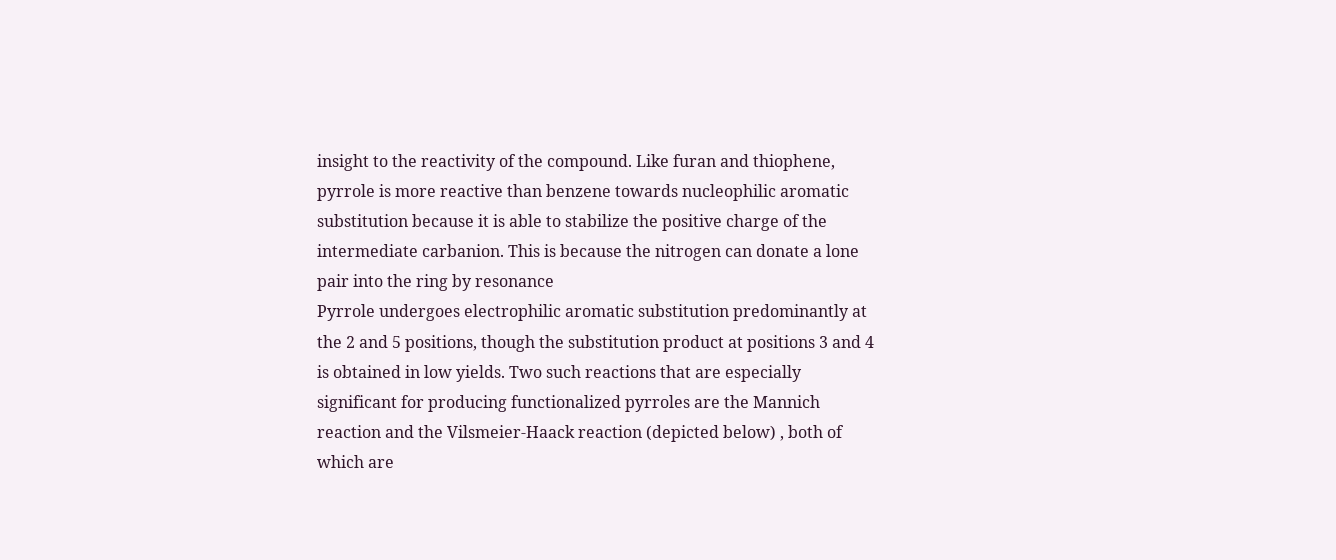insight to the reactivity of the compound. Like furan and thiophene, pyrrole is more reactive than benzene towards nucleophilic aromatic substitution because it is able to stabilize the positive charge of the intermediate carbanion. This is because the nitrogen can donate a lone pair into the ring by resonance
Pyrrole undergoes electrophilic aromatic substitution predominantly at the 2 and 5 positions, though the substitution product at positions 3 and 4 is obtained in low yields. Two such reactions that are especially significant for producing functionalized pyrroles are the Mannich reaction and the Vilsmeier-Haack reaction (depicted below) , both of which are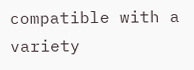compatible with a variety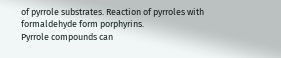of pyrrole substrates. Reaction of pyrroles with formaldehyde form porphyrins.
Pyrrole compounds can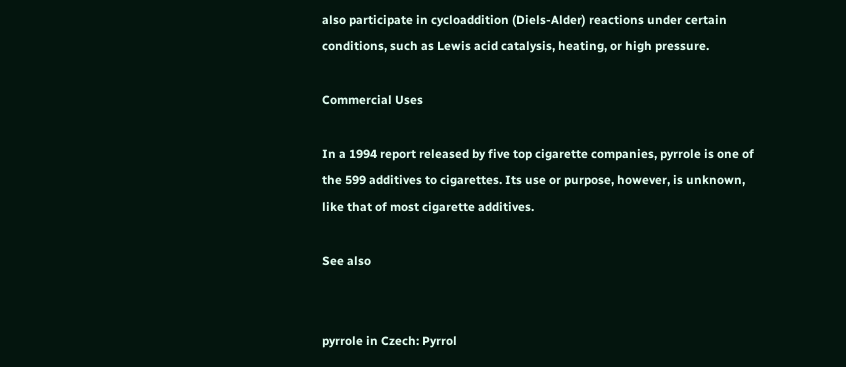also participate in cycloaddition (Diels-Alder) reactions under certain conditions, such as Lewis acid catalysis, heating, or high pressure.

Commercial Uses

In a 1994 report released by five top cigarette companies, pyrrole is one of the 599 additives to cigarettes. Its use or purpose, however, is unknown, like that of most cigarette additives.

See also


pyrrole in Czech: Pyrrol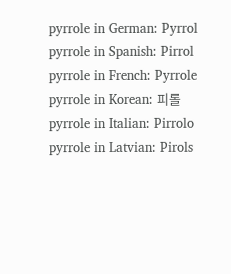pyrrole in German: Pyrrol
pyrrole in Spanish: Pirrol
pyrrole in French: Pyrrole
pyrrole in Korean: 피롤
pyrrole in Italian: Pirrolo
pyrrole in Latvian: Pirols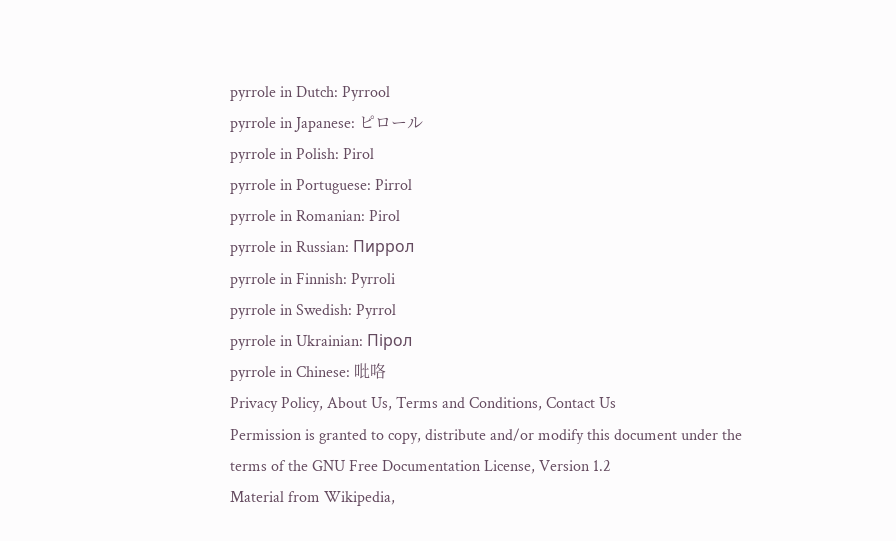pyrrole in Dutch: Pyrrool
pyrrole in Japanese: ピロール
pyrrole in Polish: Pirol
pyrrole in Portuguese: Pirrol
pyrrole in Romanian: Pirol
pyrrole in Russian: Пиррол
pyrrole in Finnish: Pyrroli
pyrrole in Swedish: Pyrrol
pyrrole in Ukrainian: Пірол
pyrrole in Chinese: 吡咯
Privacy Policy, About Us, Terms and Conditions, Contact Us
Permission is granted to copy, distribute and/or modify this document under the terms of the GNU Free Documentation License, Version 1.2
Material from Wikipedia,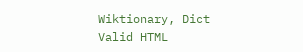Wiktionary, Dict
Valid HTML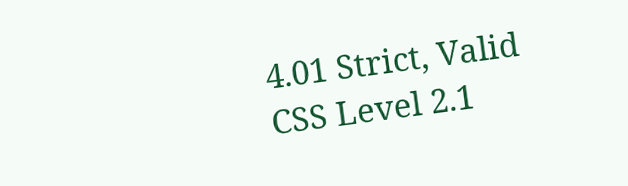4.01 Strict, Valid CSS Level 2.1